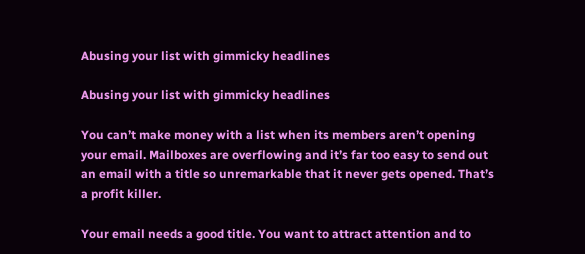Abusing your list with gimmicky headlines

Abusing your list with gimmicky headlines

You can’t make money with a list when its members aren’t opening your email. Mailboxes are overflowing and it’s far too easy to send out an email with a title so unremarkable that it never gets opened. That’s a profit killer.

Your email needs a good title. You want to attract attention and to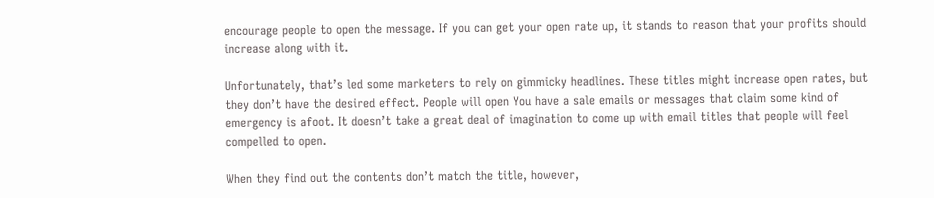encourage people to open the message. If you can get your open rate up, it stands to reason that your profits should increase along with it.

Unfortunately, that’s led some marketers to rely on gimmicky headlines. These titles might increase open rates, but they don’t have the desired effect. People will open You have a sale emails or messages that claim some kind of emergency is afoot. It doesn’t take a great deal of imagination to come up with email titles that people will feel compelled to open.

When they find out the contents don’t match the title, however,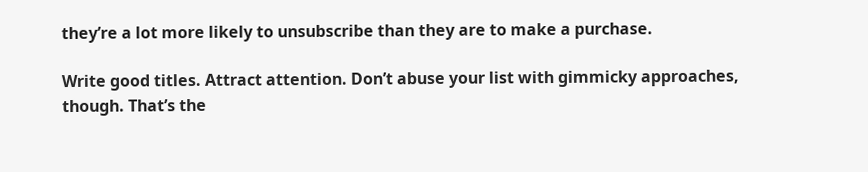they’re a lot more likely to unsubscribe than they are to make a purchase.

Write good titles. Attract attention. Don’t abuse your list with gimmicky approaches, though. That’s the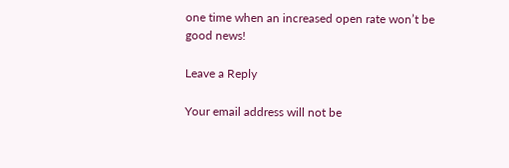one time when an increased open rate won’t be good news!

Leave a Reply

Your email address will not be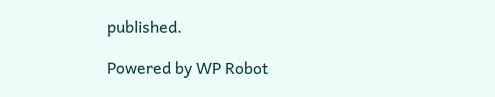published.

Powered by WP Robot